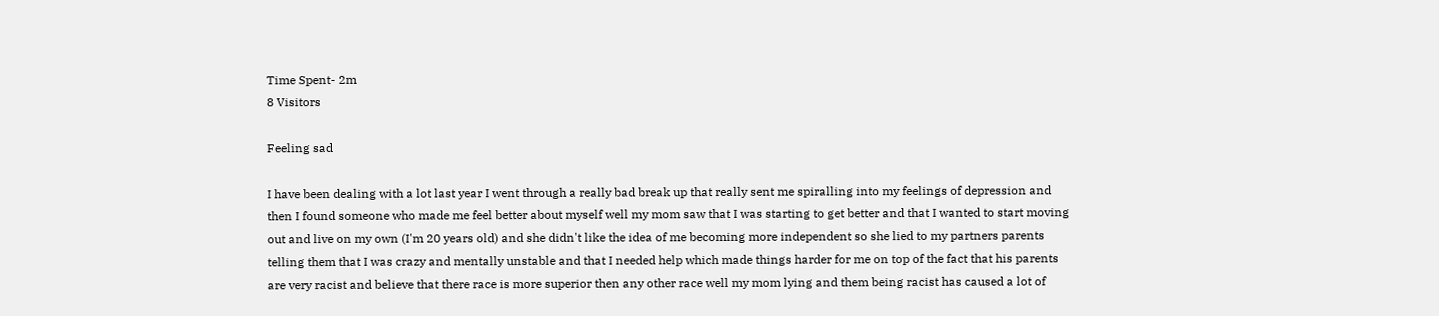Time Spent- 2m
8 Visitors

Feeling sad

I have been dealing with a lot last year I went through a really bad break up that really sent me spiralling into my feelings of depression and then I found someone who made me feel better about myself well my mom saw that I was starting to get better and that I wanted to start moving out and live on my own (I'm 20 years old) and she didn't like the idea of me becoming more independent so she lied to my partners parents telling them that I was crazy and mentally unstable and that I needed help which made things harder for me on top of the fact that his parents are very racist and believe that there race is more superior then any other race well my mom lying and them being racist has caused a lot of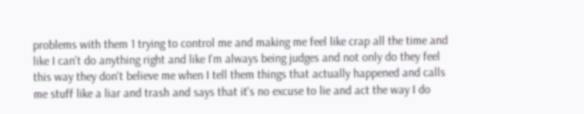problems with them 1 trying to control me and making me feel like crap all the time and like I can't do anything right and like I'm always being judges and not only do they feel this way they don't believe me when I tell them things that actually happened and calls me stuff like a liar and trash and says that it's no excuse to lie and act the way I do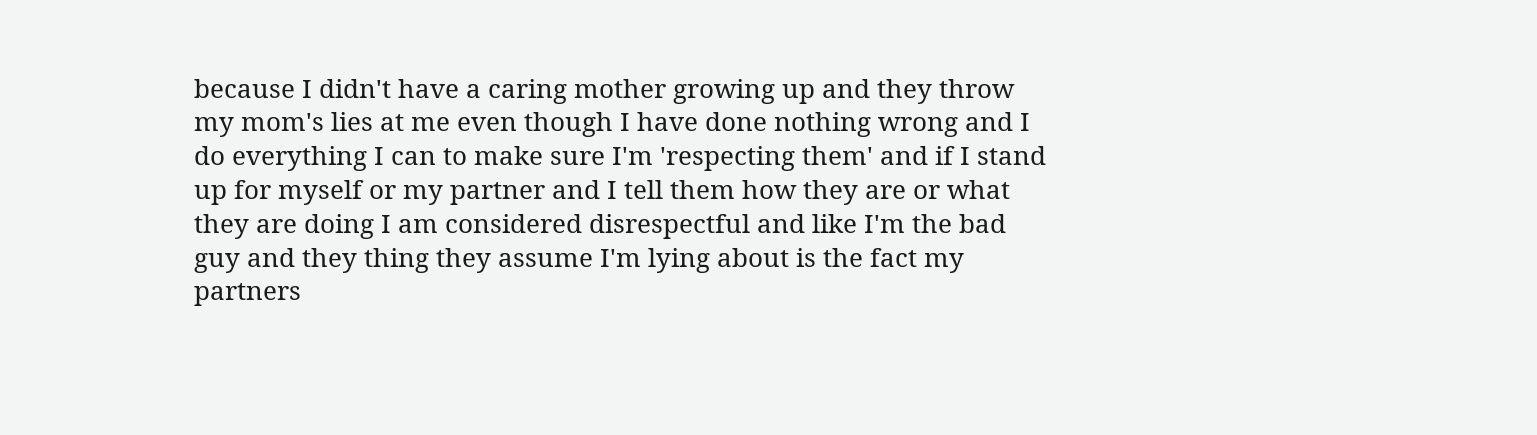because I didn't have a caring mother growing up and they throw my mom's lies at me even though I have done nothing wrong and I do everything I can to make sure I'm 'respecting them' and if I stand up for myself or my partner and I tell them how they are or what they are doing I am considered disrespectful and like I'm the bad guy and they thing they assume I'm lying about is the fact my partners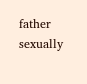father sexually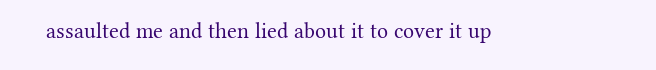assaulted me and then lied about it to cover it up